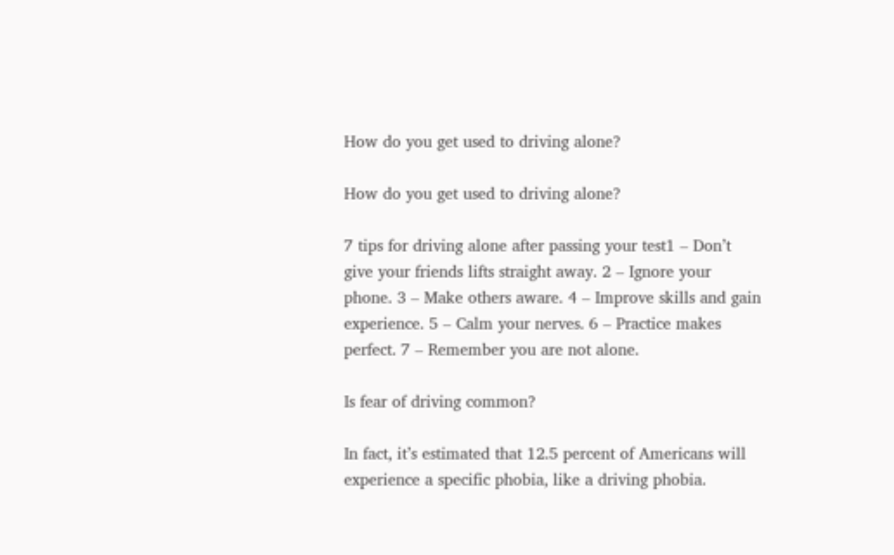How do you get used to driving alone?

How do you get used to driving alone?

7 tips for driving alone after passing your test1 – Don’t give your friends lifts straight away. 2 – Ignore your phone. 3 – Make others aware. 4 – Improve skills and gain experience. 5 – Calm your nerves. 6 – Practice makes perfect. 7 – Remember you are not alone.

Is fear of driving common?

In fact, it’s estimated that 12.5 percent of Americans will experience a specific phobia, like a driving phobia.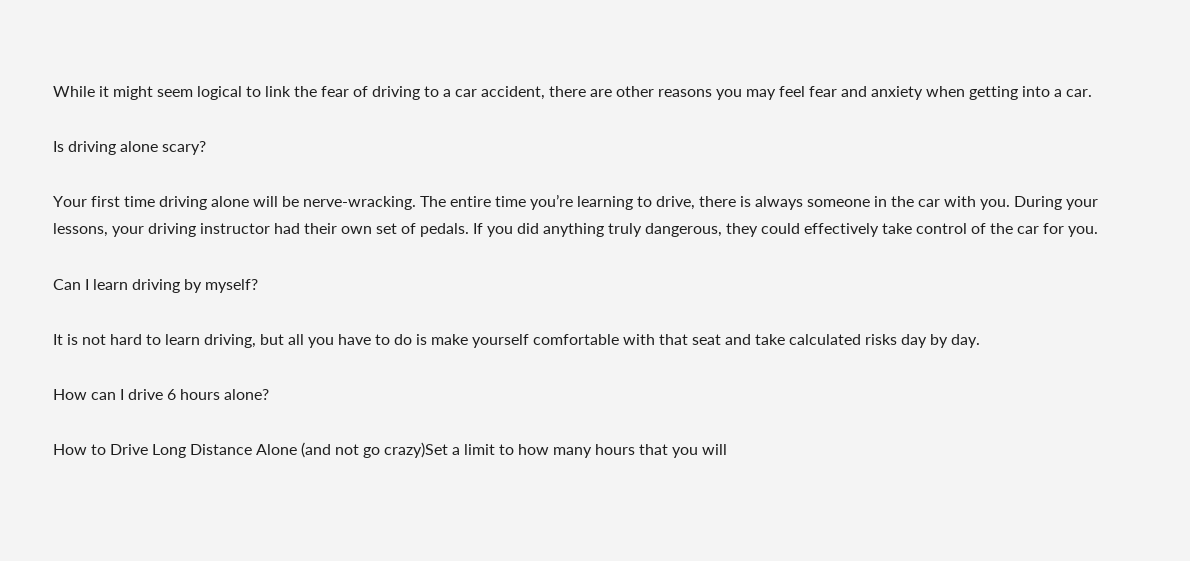While it might seem logical to link the fear of driving to a car accident, there are other reasons you may feel fear and anxiety when getting into a car.

Is driving alone scary?

Your first time driving alone will be nerve-wracking. The entire time you’re learning to drive, there is always someone in the car with you. During your lessons, your driving instructor had their own set of pedals. If you did anything truly dangerous, they could effectively take control of the car for you.

Can I learn driving by myself?

It is not hard to learn driving, but all you have to do is make yourself comfortable with that seat and take calculated risks day by day.

How can I drive 6 hours alone?

How to Drive Long Distance Alone (and not go crazy)Set a limit to how many hours that you will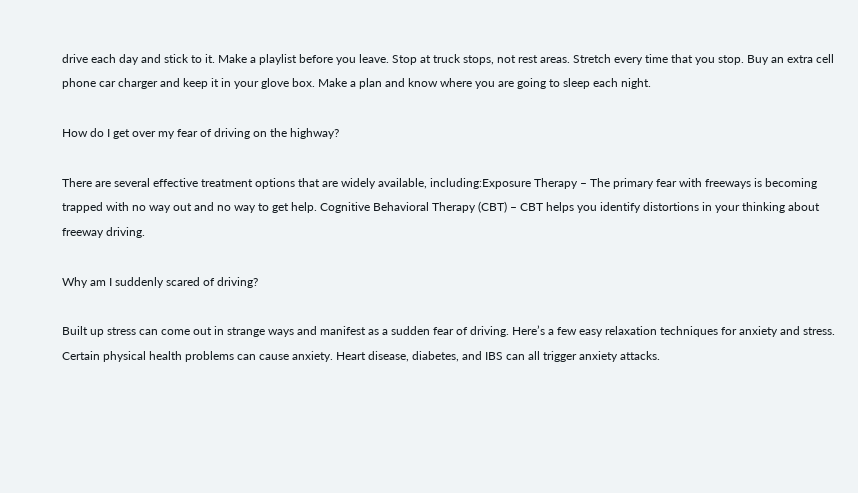drive each day and stick to it. Make a playlist before you leave. Stop at truck stops, not rest areas. Stretch every time that you stop. Buy an extra cell phone car charger and keep it in your glove box. Make a plan and know where you are going to sleep each night.

How do I get over my fear of driving on the highway?

There are several effective treatment options that are widely available, including:Exposure Therapy – The primary fear with freeways is becoming trapped with no way out and no way to get help. Cognitive Behavioral Therapy (CBT) – CBT helps you identify distortions in your thinking about freeway driving.

Why am I suddenly scared of driving?

Built up stress can come out in strange ways and manifest as a sudden fear of driving. Here’s a few easy relaxation techniques for anxiety and stress. Certain physical health problems can cause anxiety. Heart disease, diabetes, and IBS can all trigger anxiety attacks.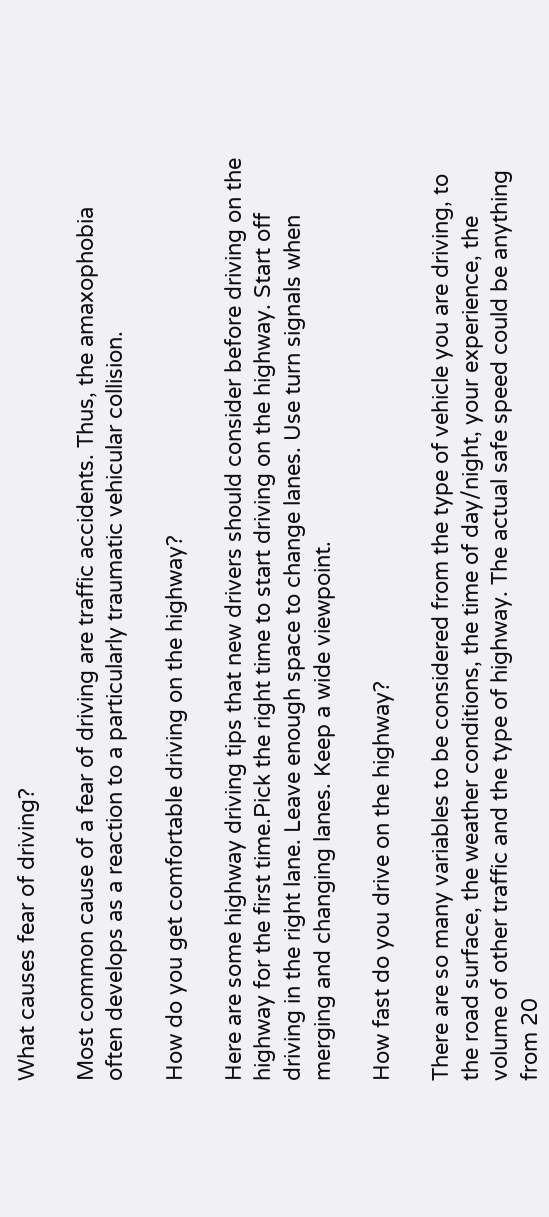What causes fear of driving?

Most common cause of a fear of driving are traffic accidents. Thus, the amaxophobia often develops as a reaction to a particularly traumatic vehicular collision.

How do you get comfortable driving on the highway?

Here are some highway driving tips that new drivers should consider before driving on the highway for the first time.Pick the right time to start driving on the highway. Start off driving in the right lane. Leave enough space to change lanes. Use turn signals when merging and changing lanes. Keep a wide viewpoint.

How fast do you drive on the highway?

There are so many variables to be considered from the type of vehicle you are driving, to the road surface, the weather conditions, the time of day/night, your experience, the volume of other traffic and the type of highway. The actual safe speed could be anything from 20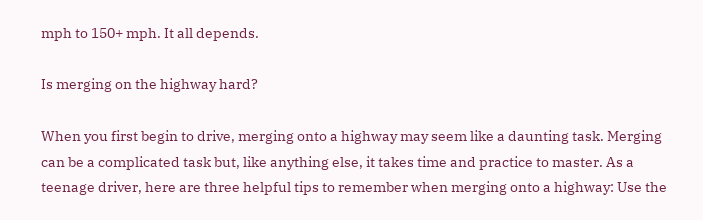mph to 150+ mph. It all depends.

Is merging on the highway hard?

When you first begin to drive, merging onto a highway may seem like a daunting task. Merging can be a complicated task but, like anything else, it takes time and practice to master. As a teenage driver, here are three helpful tips to remember when merging onto a highway: Use the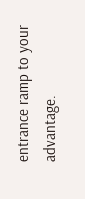entrance ramp to your advantage.